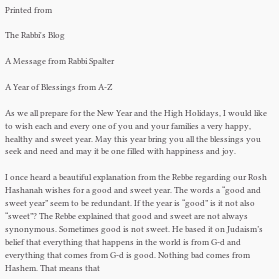Printed from

The Rabbi's Blog

A Message from Rabbi Spalter

A Year of Blessings from A-Z

As we all prepare for the New Year and the High Holidays, I would like to wish each and every one of you and your families a very happy, healthy and sweet year. May this year bring you all the blessings you seek and need and may it be one filled with happiness and joy.

I once heard a beautiful explanation from the Rebbe regarding our Rosh Hashanah wishes for a good and sweet year. The words a “good and sweet year” seem to be redundant. If the year is “good” is it not also “sweet”? The Rebbe explained that good and sweet are not always synonymous. Sometimes good is not sweet. He based it on Judaism’s belief that everything that happens in the world is from G-d and everything that comes from G-d is good. Nothing bad comes from Hashem. That means that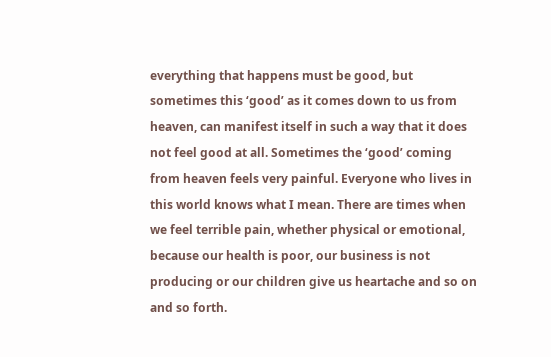everything that happens must be good, but sometimes this ‘good’ as it comes down to us from heaven, can manifest itself in such a way that it does not feel good at all. Sometimes the ‘good’ coming from heaven feels very painful. Everyone who lives in this world knows what I mean. There are times when we feel terrible pain, whether physical or emotional, because our health is poor, our business is not producing or our children give us heartache and so on and so forth.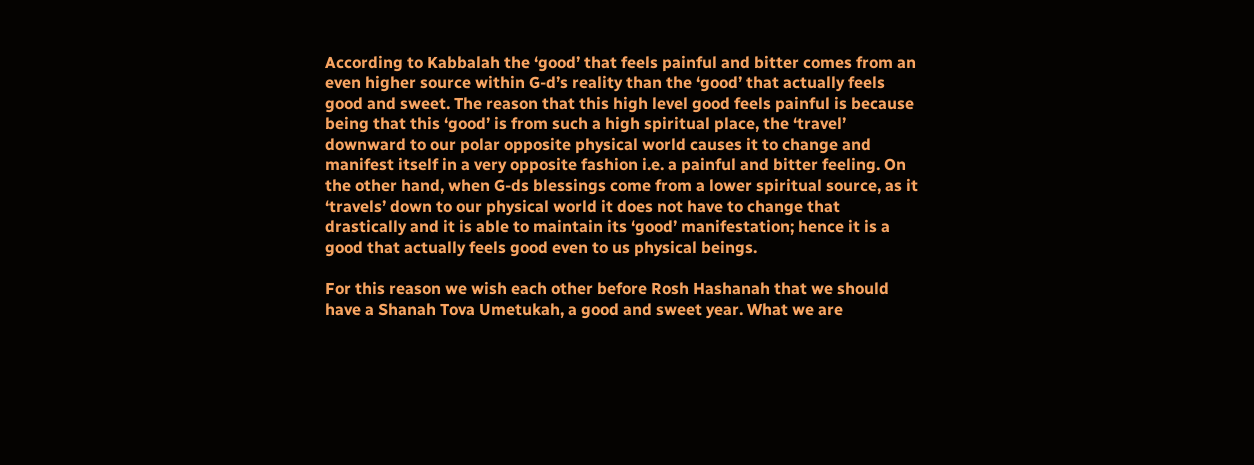According to Kabbalah the ‘good’ that feels painful and bitter comes from an even higher source within G-d’s reality than the ‘good’ that actually feels good and sweet. The reason that this high level good feels painful is because being that this ‘good’ is from such a high spiritual place, the ‘travel’ downward to our polar opposite physical world causes it to change and manifest itself in a very opposite fashion i.e. a painful and bitter feeling. On the other hand, when G-ds blessings come from a lower spiritual source, as it ‘travels’ down to our physical world it does not have to change that drastically and it is able to maintain its ‘good’ manifestation; hence it is a good that actually feels good even to us physical beings.

For this reason we wish each other before Rosh Hashanah that we should have a Shanah Tova Umetukah, a good and sweet year. What we are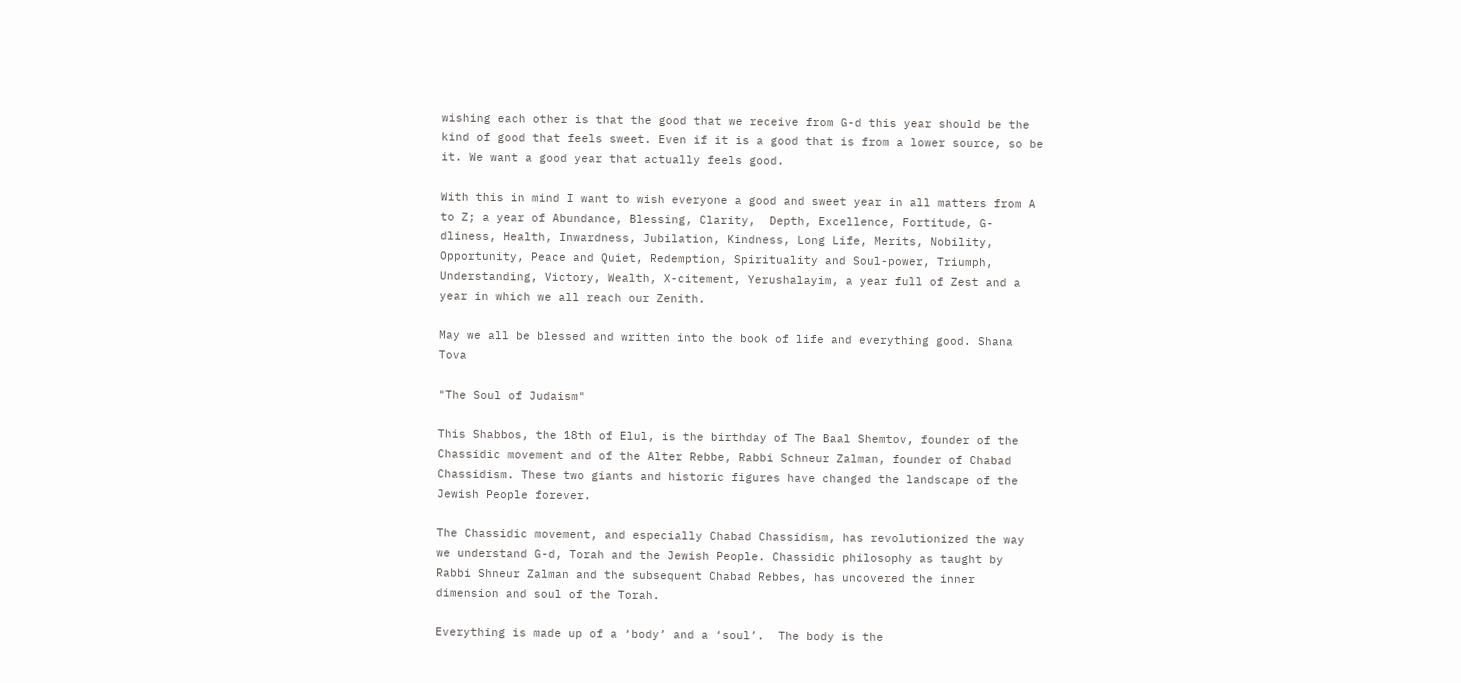wishing each other is that the good that we receive from G-d this year should be the kind of good that feels sweet. Even if it is a good that is from a lower source, so be it. We want a good year that actually feels good.

With this in mind I want to wish everyone a good and sweet year in all matters from A to Z; a year of Abundance, Blessing, Clarity,  Depth, Excellence, Fortitude, G-dliness, Health, Inwardness, Jubilation, Kindness, Long Life, Merits, Nobility, Opportunity, Peace and Quiet, Redemption, Spirituality and Soul-power, Triumph, Understanding, Victory, Wealth, X-citement, Yerushalayim, a year full of Zest and a year in which we all reach our Zenith.

May we all be blessed and written into the book of life and everything good. Shana Tova

"The Soul of Judaism"

This Shabbos, the 18th of Elul, is the birthday of The Baal Shemtov, founder of the Chassidic movement and of the Alter Rebbe, Rabbi Schneur Zalman, founder of Chabad Chassidism. These two giants and historic figures have changed the landscape of the Jewish People forever.

The Chassidic movement, and especially Chabad Chassidism, has revolutionized the way we understand G-d, Torah and the Jewish People. Chassidic philosophy as taught by Rabbi Shneur Zalman and the subsequent Chabad Rebbes, has uncovered the inner dimension and soul of the Torah.

Everything is made up of a ‘body’ and a ‘soul’.  The body is the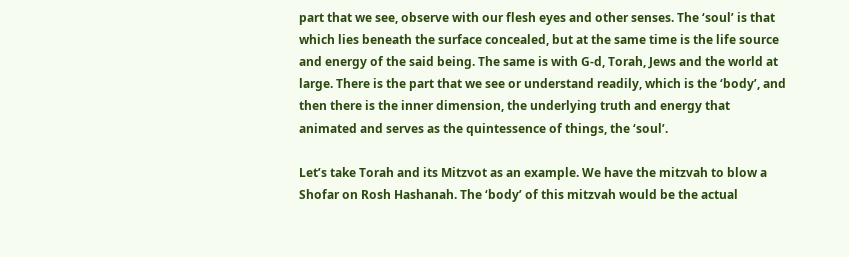part that we see, observe with our flesh eyes and other senses. The ‘soul’ is that which lies beneath the surface concealed, but at the same time is the life source and energy of the said being. The same is with G-d, Torah, Jews and the world at large. There is the part that we see or understand readily, which is the ‘body’, and then there is the inner dimension, the underlying truth and energy that animated and serves as the quintessence of things, the ‘soul’.

Let’s take Torah and its Mitzvot as an example. We have the mitzvah to blow a Shofar on Rosh Hashanah. The ‘body’ of this mitzvah would be the actual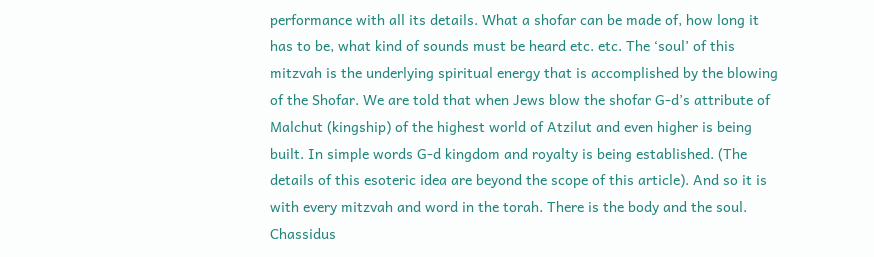performance with all its details. What a shofar can be made of, how long it has to be, what kind of sounds must be heard etc. etc. The ‘soul’ of this mitzvah is the underlying spiritual energy that is accomplished by the blowing of the Shofar. We are told that when Jews blow the shofar G-d’s attribute of Malchut (kingship) of the highest world of Atzilut and even higher is being built. In simple words G-d kingdom and royalty is being established. (The details of this esoteric idea are beyond the scope of this article). And so it is with every mitzvah and word in the torah. There is the body and the soul. Chassidus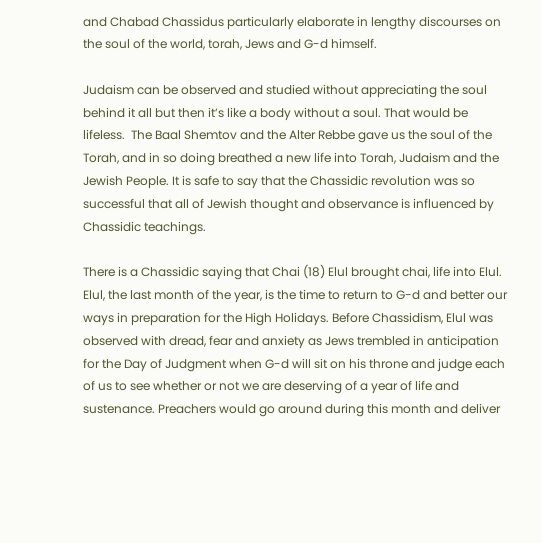and Chabad Chassidus particularly elaborate in lengthy discourses on the soul of the world, torah, Jews and G-d himself.

Judaism can be observed and studied without appreciating the soul behind it all but then it’s like a body without a soul. That would be lifeless.  The Baal Shemtov and the Alter Rebbe gave us the soul of the Torah, and in so doing breathed a new life into Torah, Judaism and the Jewish People. It is safe to say that the Chassidic revolution was so successful that all of Jewish thought and observance is influenced by Chassidic teachings.

There is a Chassidic saying that Chai (18) Elul brought chai, life into Elul. Elul, the last month of the year, is the time to return to G-d and better our ways in preparation for the High Holidays. Before Chassidism, Elul was observed with dread, fear and anxiety as Jews trembled in anticipation for the Day of Judgment when G-d will sit on his throne and judge each of us to see whether or not we are deserving of a year of life and sustenance. Preachers would go around during this month and deliver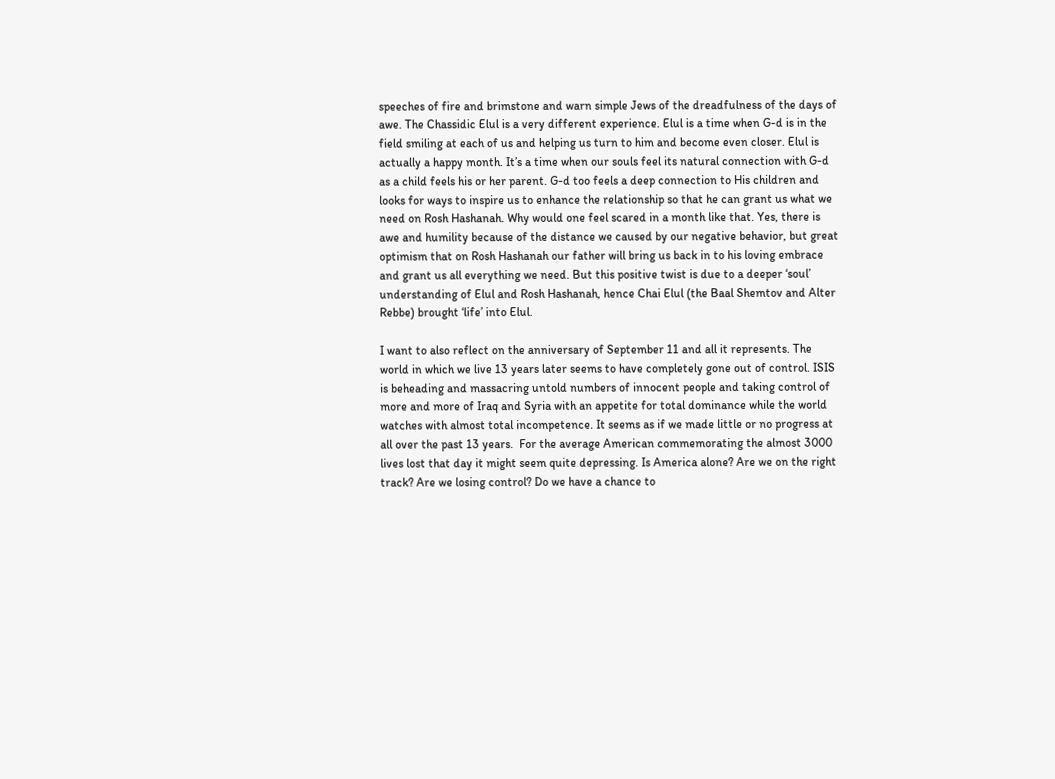speeches of fire and brimstone and warn simple Jews of the dreadfulness of the days of awe. The Chassidic Elul is a very different experience. Elul is a time when G-d is in the field smiling at each of us and helping us turn to him and become even closer. Elul is actually a happy month. It’s a time when our souls feel its natural connection with G-d as a child feels his or her parent. G-d too feels a deep connection to His children and looks for ways to inspire us to enhance the relationship so that he can grant us what we need on Rosh Hashanah. Why would one feel scared in a month like that. Yes, there is awe and humility because of the distance we caused by our negative behavior, but great optimism that on Rosh Hashanah our father will bring us back in to his loving embrace and grant us all everything we need. But this positive twist is due to a deeper ‘soul’ understanding of Elul and Rosh Hashanah, hence Chai Elul (the Baal Shemtov and Alter Rebbe) brought ‘life’ into Elul.

I want to also reflect on the anniversary of September 11 and all it represents. The world in which we live 13 years later seems to have completely gone out of control. ISIS is beheading and massacring untold numbers of innocent people and taking control of more and more of Iraq and Syria with an appetite for total dominance while the world watches with almost total incompetence. It seems as if we made little or no progress at all over the past 13 years.  For the average American commemorating the almost 3000 lives lost that day it might seem quite depressing. Is America alone? Are we on the right track? Are we losing control? Do we have a chance to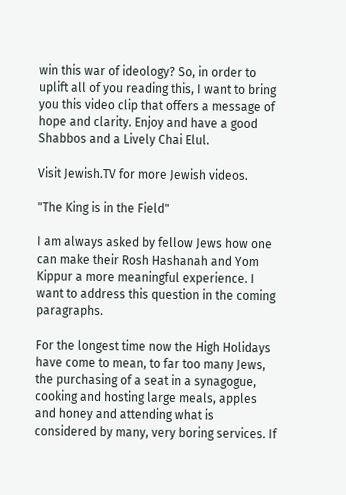win this war of ideology? So, in order to uplift all of you reading this, I want to bring you this video clip that offers a message of hope and clarity. Enjoy and have a good Shabbos and a Lively Chai Elul.

Visit Jewish.TV for more Jewish videos.

"The King is in the Field"

I am always asked by fellow Jews how one can make their Rosh Hashanah and Yom Kippur a more meaningful experience. I want to address this question in the coming paragraphs.

For the longest time now the High Holidays have come to mean, to far too many Jews, the purchasing of a seat in a synagogue, cooking and hosting large meals, apples and honey and attending what is considered by many, very boring services. If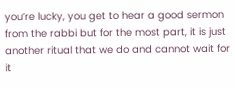you’re lucky, you get to hear a good sermon from the rabbi but for the most part, it is just another ritual that we do and cannot wait for it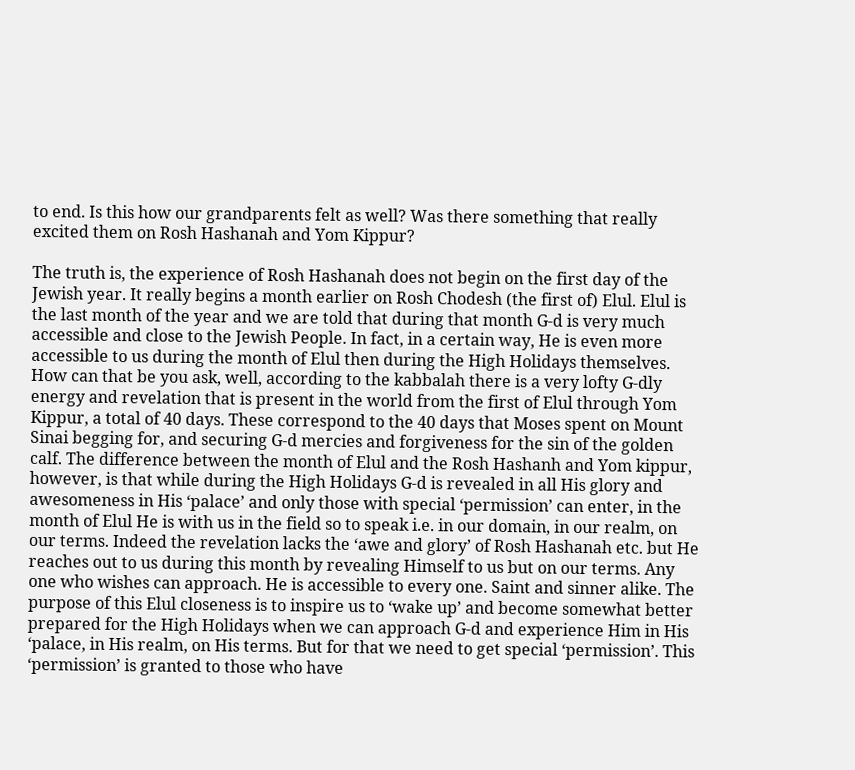to end. Is this how our grandparents felt as well? Was there something that really excited them on Rosh Hashanah and Yom Kippur?

The truth is, the experience of Rosh Hashanah does not begin on the first day of the Jewish year. It really begins a month earlier on Rosh Chodesh (the first of) Elul. Elul is the last month of the year and we are told that during that month G-d is very much accessible and close to the Jewish People. In fact, in a certain way, He is even more accessible to us during the month of Elul then during the High Holidays themselves. How can that be you ask, well, according to the kabbalah there is a very lofty G-dly energy and revelation that is present in the world from the first of Elul through Yom Kippur, a total of 40 days. These correspond to the 40 days that Moses spent on Mount Sinai begging for, and securing G-d mercies and forgiveness for the sin of the golden calf. The difference between the month of Elul and the Rosh Hashanh and Yom kippur, however, is that while during the High Holidays G-d is revealed in all His glory and awesomeness in His ‘palace’ and only those with special ‘permission’ can enter, in the month of Elul He is with us in the field so to speak i.e. in our domain, in our realm, on our terms. Indeed the revelation lacks the ‘awe and glory’ of Rosh Hashanah etc. but He reaches out to us during this month by revealing Himself to us but on our terms. Any one who wishes can approach. He is accessible to every one. Saint and sinner alike. The purpose of this Elul closeness is to inspire us to ‘wake up’ and become somewhat better prepared for the High Holidays when we can approach G-d and experience Him in His ‘palace, in His realm, on His terms. But for that we need to get special ‘permission’. This ‘permission’ is granted to those who have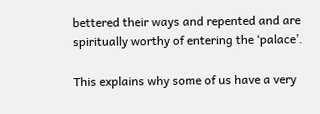bettered their ways and repented and are spiritually worthy of entering the ‘palace’.

This explains why some of us have a very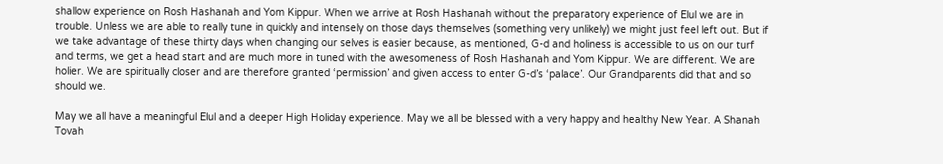shallow experience on Rosh Hashanah and Yom Kippur. When we arrive at Rosh Hashanah without the preparatory experience of Elul we are in trouble. Unless we are able to really tune in quickly and intensely on those days themselves (something very unlikely) we might just feel left out. But if we take advantage of these thirty days when changing our selves is easier because, as mentioned, G-d and holiness is accessible to us on our turf and terms, we get a head start and are much more in tuned with the awesomeness of Rosh Hashanah and Yom Kippur. We are different. We are holier. We are spiritually closer and are therefore granted ‘permission’ and given access to enter G-d’s ‘palace’. Our Grandparents did that and so should we.

May we all have a meaningful Elul and a deeper High Holiday experience. May we all be blessed with a very happy and healthy New Year. A Shanah Tovah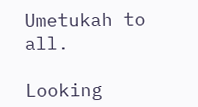Umetukah to all.

Looking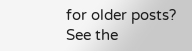for older posts? See the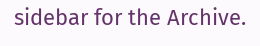sidebar for the Archive.